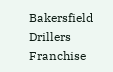Bakersfield Drillers
Franchise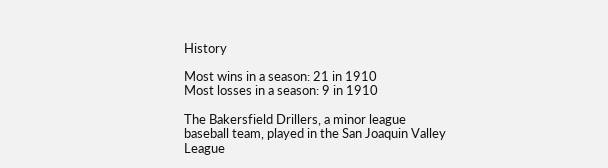History

Most wins in a season: 21 in 1910
Most losses in a season: 9 in 1910

The Bakersfield Drillers, a minor league baseball team, played in the San Joaquin Valley League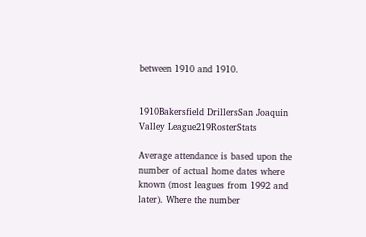between 1910 and 1910.


1910Bakersfield DrillersSan Joaquin Valley League219RosterStats

Average attendance is based upon the number of actual home dates where known (most leagues from 1992 and later). Where the number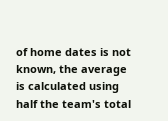of home dates is not known, the average is calculated using half the team's total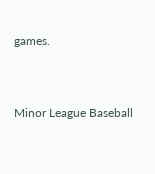games.


Minor League Baseball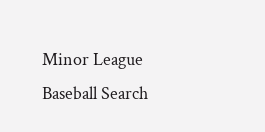Minor League Baseball Search